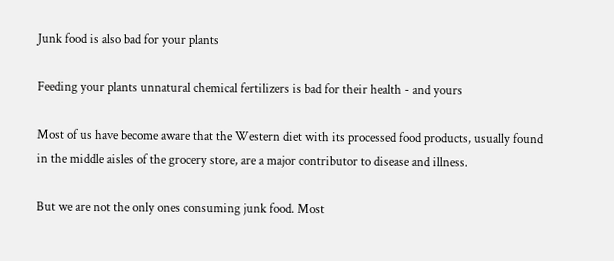Junk food is also bad for your plants

Feeding your plants unnatural chemical fertilizers is bad for their health - and yours

Most of us have become aware that the Western diet with its processed food products, usually found in the middle aisles of the grocery store, are a major contributor to disease and illness.

But we are not the only ones consuming junk food. Most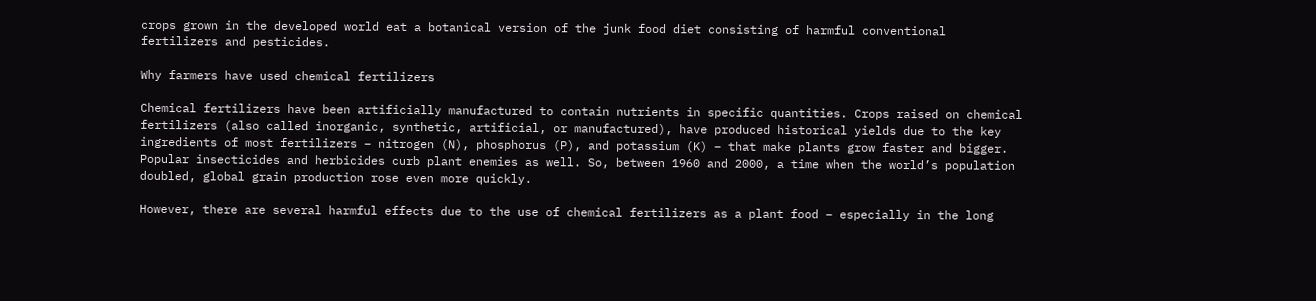crops grown in the developed world eat a botanical version of the junk food diet consisting of harmful conventional fertilizers and pesticides.

Why farmers have used chemical fertilizers

Chemical fertilizers have been artificially manufactured to contain nutrients in specific quantities. Crops raised on chemical fertilizers (also called inorganic, synthetic, artificial, or manufactured), have produced historical yields due to the key ingredients of most fertilizers – nitrogen (N), phosphorus (P), and potassium (K) – that make plants grow faster and bigger. Popular insecticides and herbicides curb plant enemies as well. So, between 1960 and 2000, a time when the world’s population doubled, global grain production rose even more quickly.

However, there are several harmful effects due to the use of chemical fertilizers as a plant food – especially in the long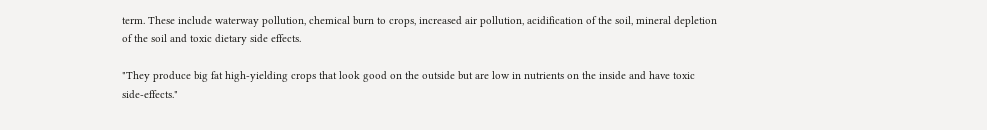term. These include waterway pollution, chemical burn to crops, increased air pollution, acidification of the soil, mineral depletion of the soil and toxic dietary side effects.

"They produce big fat high-yielding crops that look good on the outside but are low in nutrients on the inside and have toxic side-effects."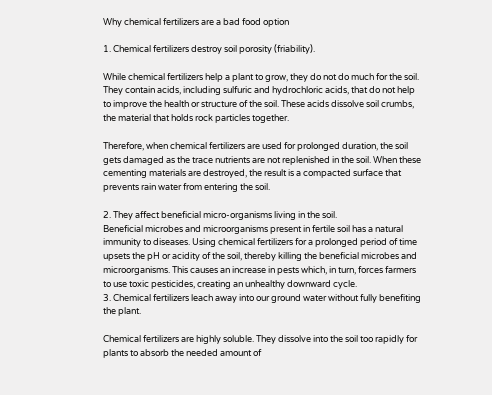Why chemical fertilizers are a bad food option

1. Chemical fertilizers destroy soil porosity (friability).

While chemical fertilizers help a plant to grow, they do not do much for the soil. They contain acids, including sulfuric and hydrochloric acids, that do not help to improve the health or structure of the soil. These acids dissolve soil crumbs, the material that holds rock particles together.

Therefore, when chemical fertilizers are used for prolonged duration, the soil gets damaged as the trace nutrients are not replenished in the soil. When these cementing materials are destroyed, the result is a compacted surface that prevents rain water from entering the soil.

2. They affect beneficial micro-organisms living in the soil.
Beneficial microbes and microorganisms present in fertile soil has a natural immunity to diseases. Using chemical fertilizers for a prolonged period of time upsets the pH or acidity of the soil, thereby killing the beneficial microbes and microorganisms. This causes an increase in pests which, in turn, forces farmers to use toxic pesticides, creating an unhealthy downward cycle.
3. Chemical fertilizers leach away into our ground water without fully benefiting the plant.

Chemical fertilizers are highly soluble. They dissolve into the soil too rapidly for plants to absorb the needed amount of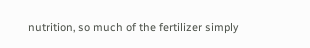nutrition, so much of the fertilizer simply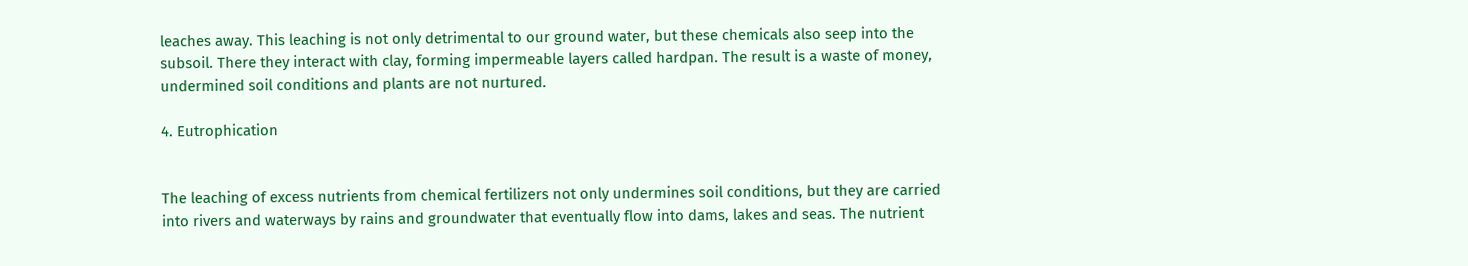leaches away. This leaching is not only detrimental to our ground water, but these chemicals also seep into the subsoil. There they interact with clay, forming impermeable layers called hardpan. The result is a waste of money, undermined soil conditions and plants are not nurtured.

4. Eutrophication


The leaching of excess nutrients from chemical fertilizers not only undermines soil conditions, but they are carried into rivers and waterways by rains and groundwater that eventually flow into dams, lakes and seas. The nutrient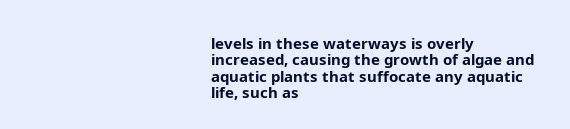levels in these waterways is overly increased, causing the growth of algae and aquatic plants that suffocate any aquatic life, such as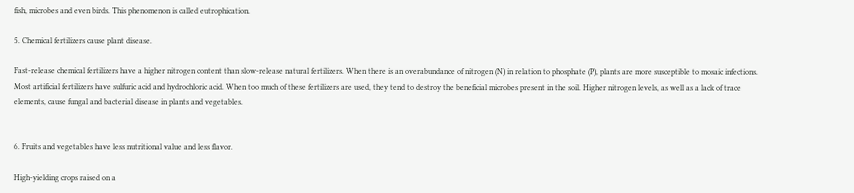fish, microbes and even birds. This phenomenon is called eutrophication.

5. Chemical fertilizers cause plant disease.

Fast-release chemical fertilizers have a higher nitrogen content than slow-release natural fertilizers. When there is an overabundance of nitrogen (N) in relation to phosphate (P), plants are more susceptible to mosaic infections. Most artificial fertilizers have sulfuric acid and hydrochloric acid. When too much of these fertilizers are used, they tend to destroy the beneficial microbes present in the soil. Higher nitrogen levels, as well as a lack of trace elements, cause fungal and bacterial disease in plants and vegetables.


6. Fruits and vegetables have less nutritional value and less flavor.

High-yielding crops raised on a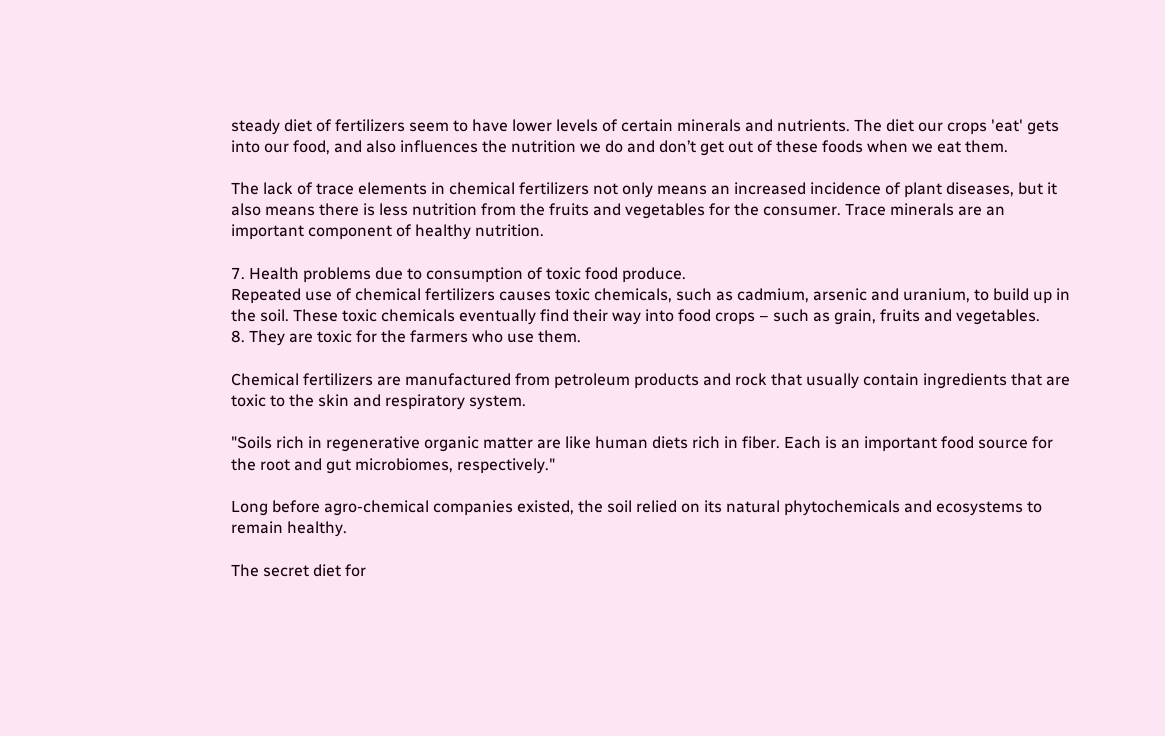steady diet of fertilizers seem to have lower levels of certain minerals and nutrients. The diet our crops 'eat' gets into our food, and also influences the nutrition we do and don’t get out of these foods when we eat them.

The lack of trace elements in chemical fertilizers not only means an increased incidence of plant diseases, but it also means there is less nutrition from the fruits and vegetables for the consumer. Trace minerals are an important component of healthy nutrition.

7. Health problems due to consumption of toxic food produce.
Repeated use of chemical fertilizers causes toxic chemicals, such as cadmium, arsenic and uranium, to build up in the soil. These toxic chemicals eventually find their way into food crops – such as grain, fruits and vegetables.
8. They are toxic for the farmers who use them.

Chemical fertilizers are manufactured from petroleum products and rock that usually contain ingredients that are toxic to the skin and respiratory system.

"Soils rich in regenerative organic matter are like human diets rich in fiber. Each is an important food source for the root and gut microbiomes, respectively."

Long before agro-chemical companies existed, the soil relied on its natural phytochemicals and ecosystems to remain healthy.

The secret diet for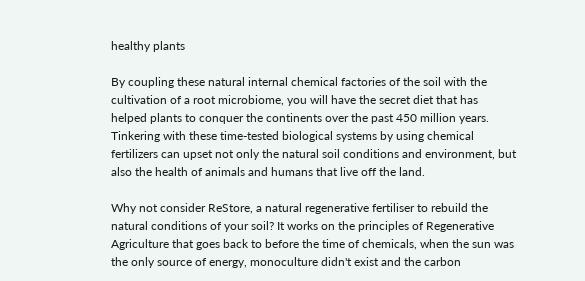healthy plants

By coupling these natural internal chemical factories of the soil with the cultivation of a root microbiome, you will have the secret diet that has helped plants to conquer the continents over the past 450 million years. Tinkering with these time-tested biological systems by using chemical fertilizers can upset not only the natural soil conditions and environment, but also the health of animals and humans that live off the land.

Why not consider ReStore, a natural regenerative fertiliser to rebuild the natural conditions of your soil? It works on the principles of Regenerative Agriculture that goes back to before the time of chemicals, when the sun was the only source of energy, monoculture didn't exist and the carbon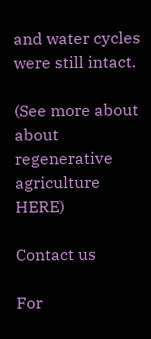and water cycles were still intact.

(See more about about regenerative agriculture HERE)

Contact us

For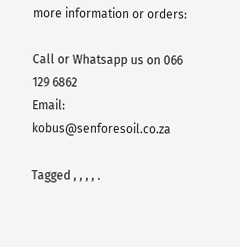more information or orders:

Call or Whatsapp us on 066 129 6862
Email: kobus@senforesoil.co.za

Tagged , , , , .